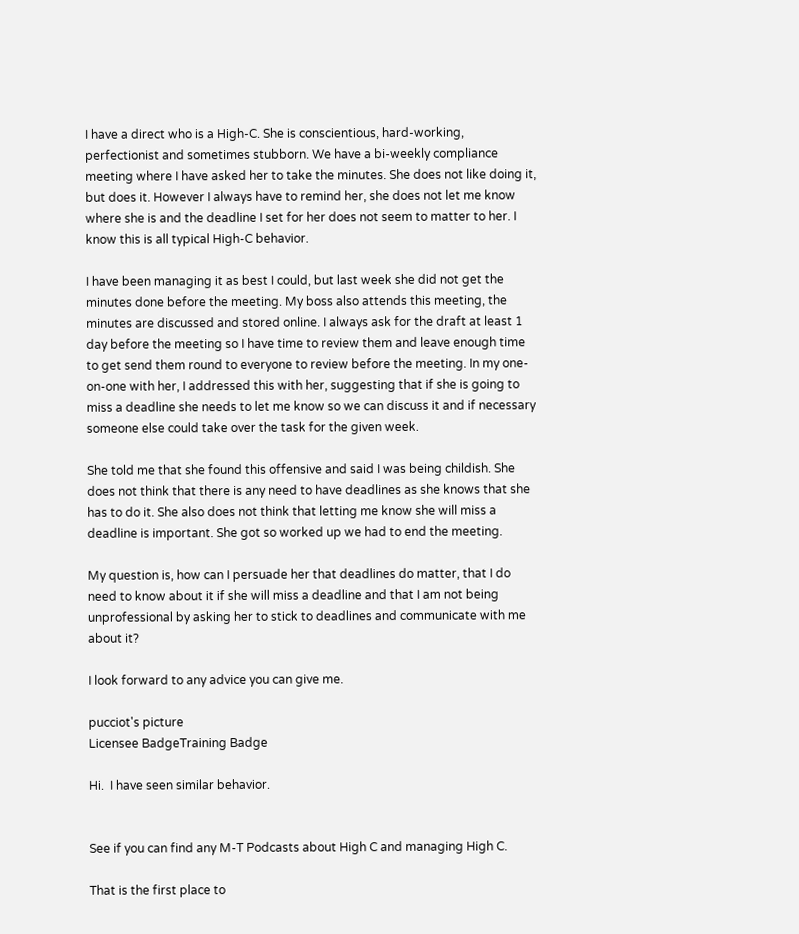I have a direct who is a High-C. She is conscientious, hard-working, perfectionist and sometimes stubborn. We have a bi-weekly compliance meeting where I have asked her to take the minutes. She does not like doing it, but does it. However I always have to remind her, she does not let me know where she is and the deadline I set for her does not seem to matter to her. I know this is all typical High-C behavior.

I have been managing it as best I could, but last week she did not get the minutes done before the meeting. My boss also attends this meeting, the minutes are discussed and stored online. I always ask for the draft at least 1 day before the meeting so I have time to review them and leave enough time to get send them round to everyone to review before the meeting. In my one-on-one with her, I addressed this with her, suggesting that if she is going to miss a deadline she needs to let me know so we can discuss it and if necessary someone else could take over the task for the given week.

She told me that she found this offensive and said I was being childish. She does not think that there is any need to have deadlines as she knows that she has to do it. She also does not think that letting me know she will miss a deadline is important. She got so worked up we had to end the meeting.

My question is, how can I persuade her that deadlines do matter, that I do need to know about it if she will miss a deadline and that I am not being unprofessional by asking her to stick to deadlines and communicate with me about it?

I look forward to any advice you can give me.

pucciot's picture
Licensee BadgeTraining Badge

Hi.  I have seen similar behavior.


See if you can find any M-T Podcasts about High C and managing High C.

That is the first place to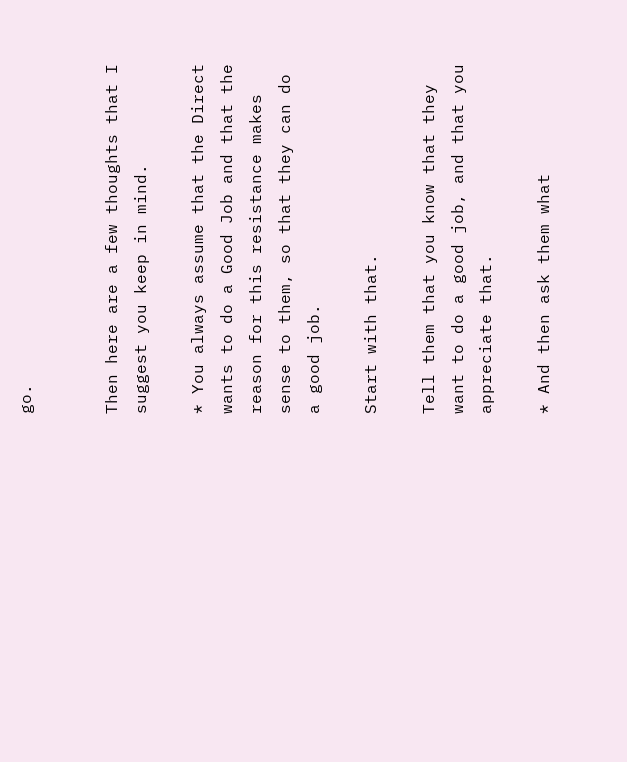go.


Then here are a few thoughts that I suggest you keep in mind.

* You always assume that the Direct wants to do a Good Job and that the reason for this resistance makes sense to them, so that they can do a good job.

Start with that.

Tell them that you know that they want to do a good job, and that you appreciate that.

* And then ask them what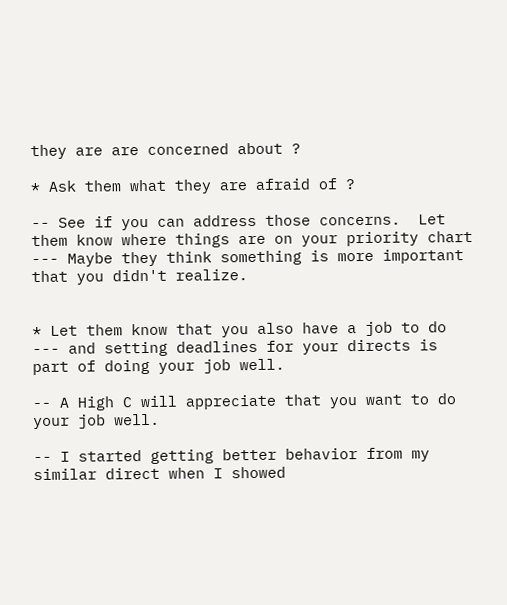they are are concerned about ?

* Ask them what they are afraid of ?

-- See if you can address those concerns.  Let them know where things are on your priority chart --- Maybe they think something is more important that you didn't realize.


* Let them know that you also have a job to do --- and setting deadlines for your directs is part of doing your job well.

-- A High C will appreciate that you want to do your job well.

-- I started getting better behavior from my similar direct when I showed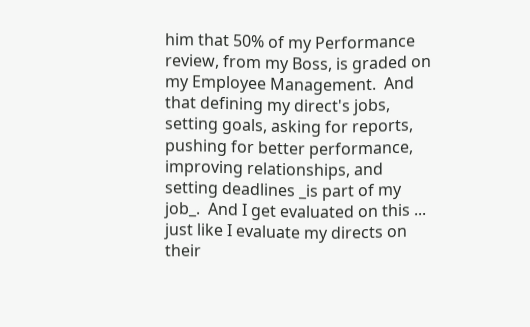him that 50% of my Performance review, from my Boss, is graded on my Employee Management.  And that defining my direct's jobs, setting goals, asking for reports, pushing for better performance, improving relationships, and setting deadlines _is part of my job_.  And I get evaluated on this ... just like I evaluate my directs on their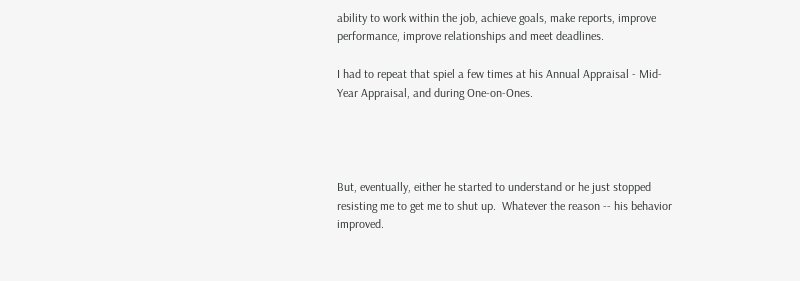ability to work within the job, achieve goals, make reports, improve performance, improve relationships and meet deadlines.

I had to repeat that spiel a few times at his Annual Appraisal - Mid-Year Appraisal, and during One-on-Ones.




But, eventually, either he started to understand or he just stopped resisting me to get me to shut up.  Whatever the reason -- his behavior improved.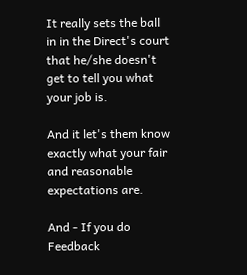It really sets the ball in in the Direct's court that he/she doesn't get to tell you what your job is.

And it let's them know exactly what your fair and reasonable expectations are.

And - If you do Feedback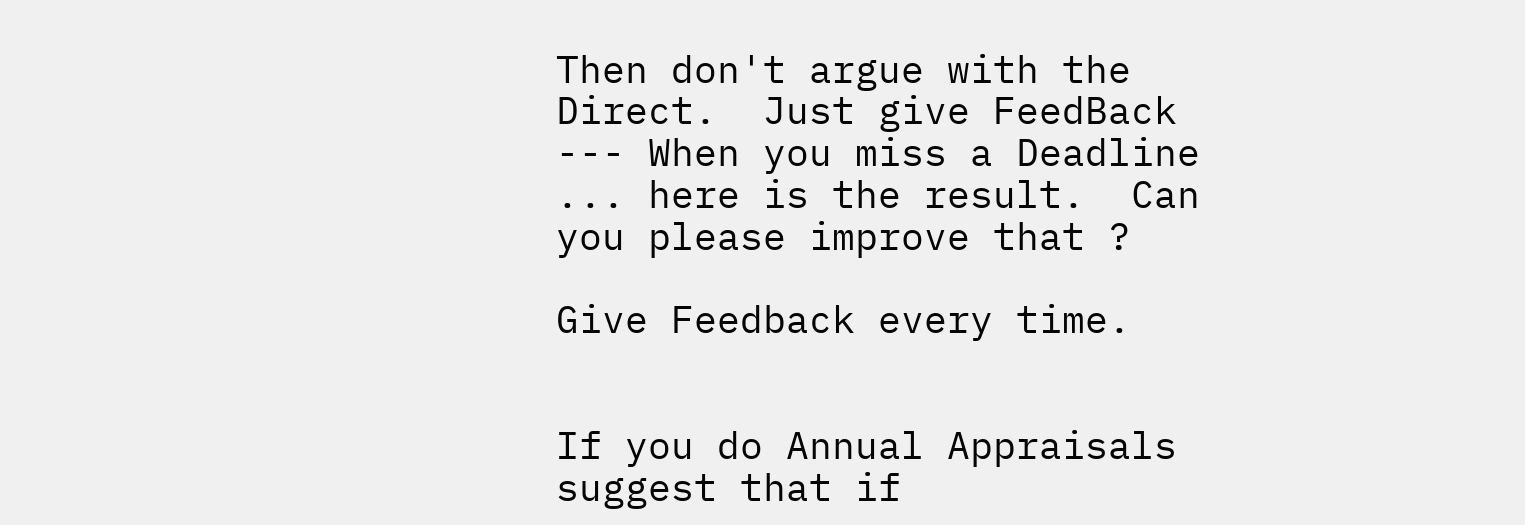Then don't argue with the Direct.  Just give FeedBack --- When you miss a Deadline ... here is the result.  Can you please improve that ?

Give Feedback every time.


If you do Annual Appraisals suggest that if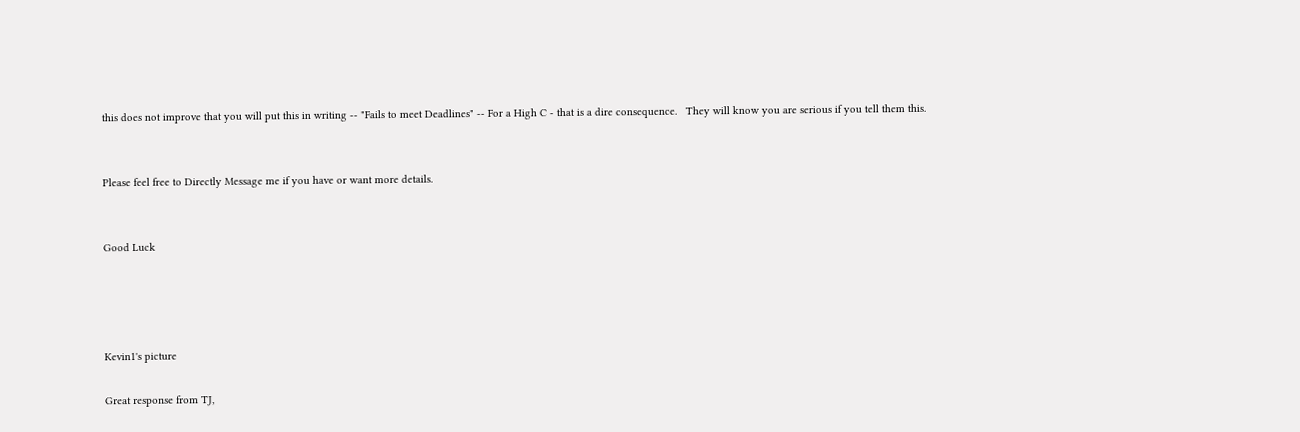this does not improve that you will put this in writing -- "Fails to meet Deadlines" -- For a High C - that is a dire consequence.   They will know you are serious if you tell them this.


Please feel free to Directly Message me if you have or want more details.


Good Luck




Kevin1's picture

Great response from TJ,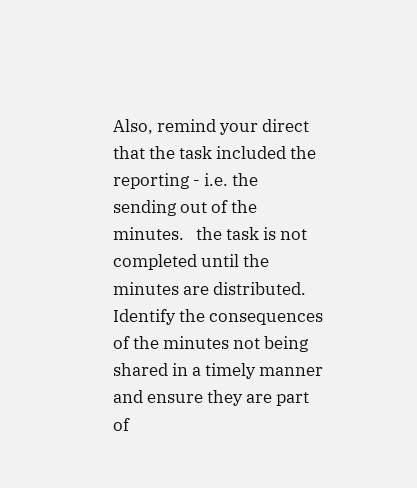Also, remind your direct that the task included the reporting - i.e. the sending out of the minutes.   the task is not completed until the minutes are distributed.   Identify the consequences of the minutes not being shared in a timely manner and ensure they are part of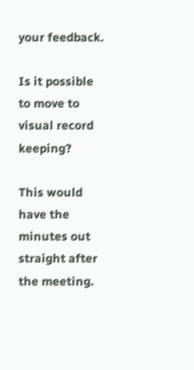your feedback.

Is it possible to move to visual record keeping?

This would have the minutes out straight after the meeting.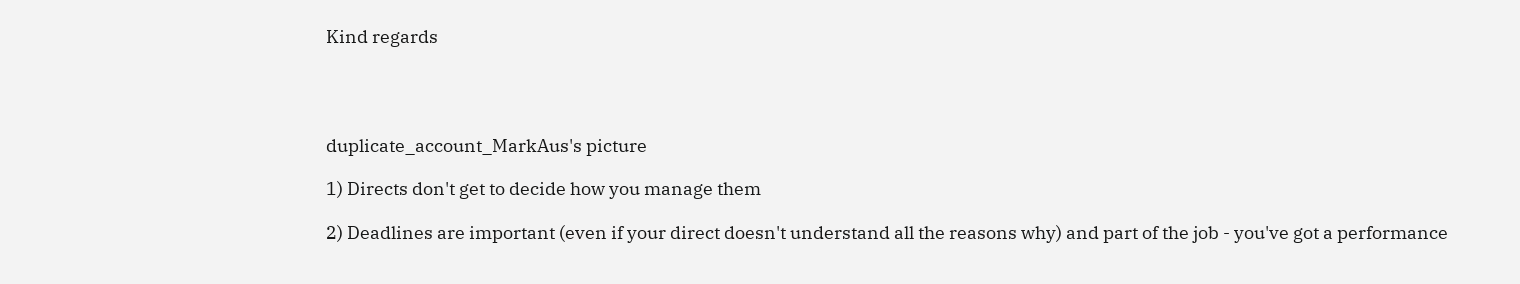Kind regards




duplicate_account_MarkAus's picture

1) Directs don't get to decide how you manage them

2) Deadlines are important (even if your direct doesn't understand all the reasons why) and part of the job - you've got a performance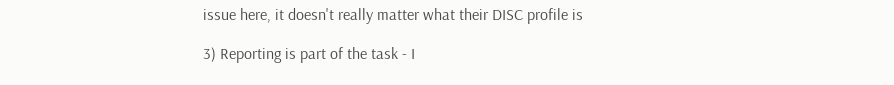issue here, it doesn't really matter what their DISC profile is

3) Reporting is part of the task - I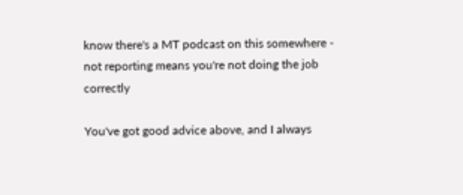know there's a MT podcast on this somewhere - not reporting means you're not doing the job correctly

You've got good advice above, and I always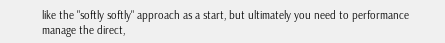like the "softly softly" approach as a start, but ultimately you need to performance manage the direct,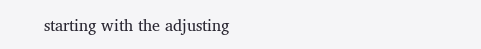starting with the adjusting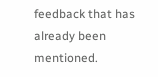feedback that has already been mentioned.